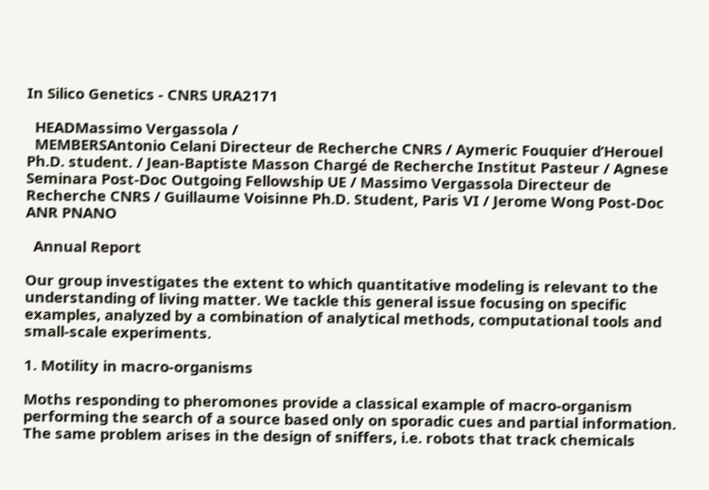In Silico Genetics - CNRS URA2171

  HEADMassimo Vergassola /
  MEMBERSAntonio Celani Directeur de Recherche CNRS / Aymeric Fouquier d’Herouel Ph.D. student. / Jean-Baptiste Masson Chargé de Recherche Institut Pasteur / Agnese Seminara Post-Doc Outgoing Fellowship UE / Massimo Vergassola Directeur de Recherche CNRS / Guillaume Voisinne Ph.D. Student, Paris VI / Jerome Wong Post-Doc ANR PNANO

  Annual Report

Our group investigates the extent to which quantitative modeling is relevant to the understanding of living matter. We tackle this general issue focusing on specific examples, analyzed by a combination of analytical methods, computational tools and small-scale experiments.

1. Motility in macro-organisms

Moths responding to pheromones provide a classical example of macro-organism performing the search of a source based only on sporadic cues and partial information. The same problem arises in the design of sniffers, i.e. robots that track chemicals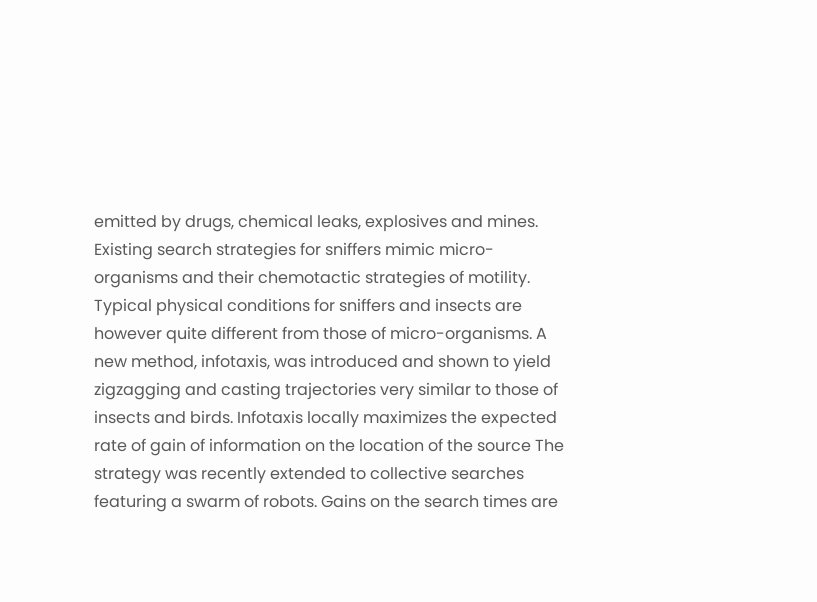emitted by drugs, chemical leaks, explosives and mines. Existing search strategies for sniffers mimic micro-organisms and their chemotactic strategies of motility. Typical physical conditions for sniffers and insects are however quite different from those of micro-organisms. A new method, infotaxis, was introduced and shown to yield zigzagging and casting trajectories very similar to those of insects and birds. Infotaxis locally maximizes the expected rate of gain of information on the location of the source The strategy was recently extended to collective searches featuring a swarm of robots. Gains on the search times are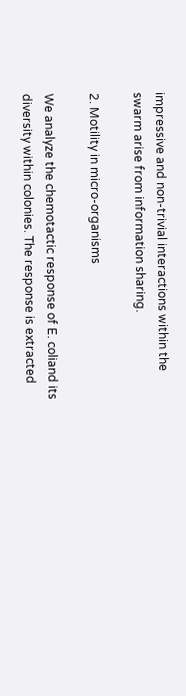impressive and non-trivial interactions within the swarm arise from information sharing.

2. Motility in micro-organisms

We analyze the chemotactic response of E. coliand its diversity within colonies. The response is extracted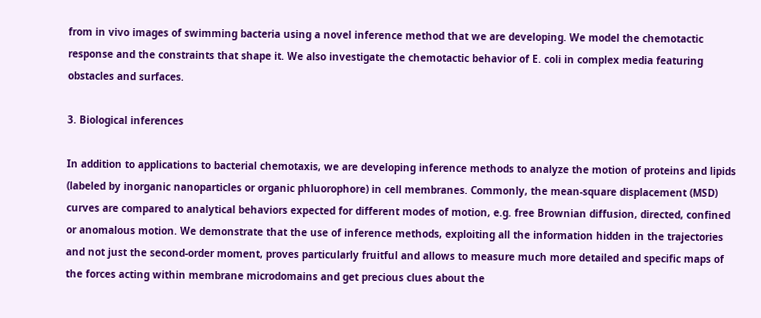from in vivo images of swimming bacteria using a novel inference method that we are developing. We model the chemotactic response and the constraints that shape it. We also investigate the chemotactic behavior of E. coli in complex media featuring obstacles and surfaces.

3. Biological inferences

In addition to applications to bacterial chemotaxis, we are developing inference methods to analyze the motion of proteins and lipids (labeled by inorganic nanoparticles or organic phluorophore) in cell membranes. Commonly, the mean-square displacement (MSD) curves are compared to analytical behaviors expected for different modes of motion, e.g. free Brownian diffusion, directed, confined or anomalous motion. We demonstrate that the use of inference methods, exploiting all the information hidden in the trajectories and not just the second-order moment, proves particularly fruitful and allows to measure much more detailed and specific maps of the forces acting within membrane microdomains and get precious clues about the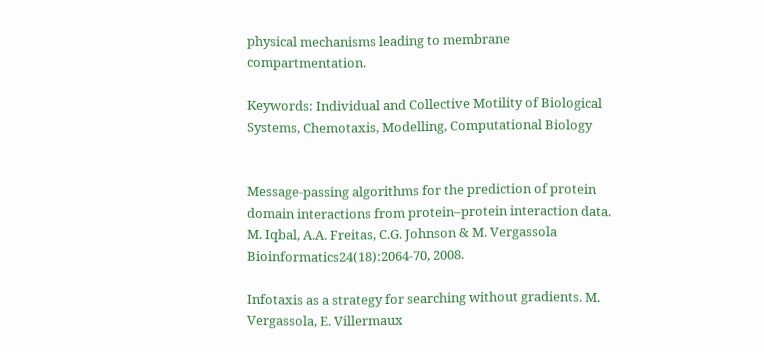physical mechanisms leading to membrane compartmentation.

Keywords: Individual and Collective Motility of Biological Systems, Chemotaxis, Modelling, Computational Biology


Message-passing algorithms for the prediction of protein domain interactions from protein–protein interaction data. M. Iqbal, A.A. Freitas, C.G. Johnson & M. Vergassola Bioinformatics24(18):2064-70, 2008.

Infotaxis as a strategy for searching without gradients. M. Vergassola, E. Villermaux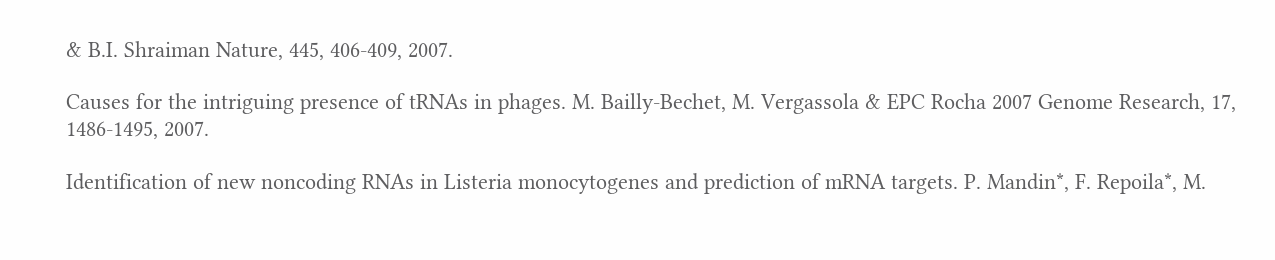& B.I. Shraiman Nature, 445, 406-409, 2007.

Causes for the intriguing presence of tRNAs in phages. M. Bailly-Bechet, M. Vergassola & EPC Rocha 2007 Genome Research, 17, 1486-1495, 2007.

Identification of new noncoding RNAs in Listeria monocytogenes and prediction of mRNA targets. P. Mandin*, F. Repoila*, M.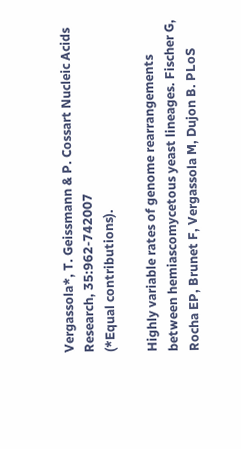Vergassola*, T. Geissmann & P. Cossart Nucleic Acids Research, 35:962-742007
(*Equal contributions).

Highly variable rates of genome rearrangements between hemiascomycetous yeast lineages. Fischer G, Rocha EP, Brunet F, Vergassola M, Dujon B. PLoS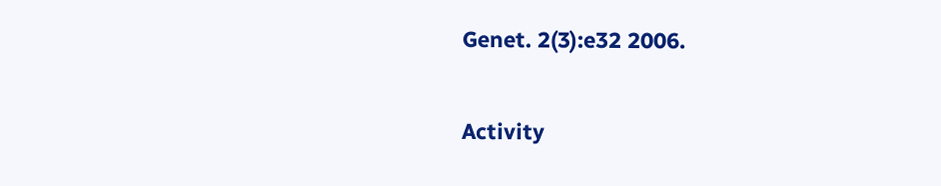Genet. 2(3):e32 2006.

Activity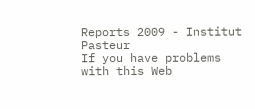Reports 2009 - Institut Pasteur
If you have problems with this Web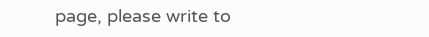page, please write to